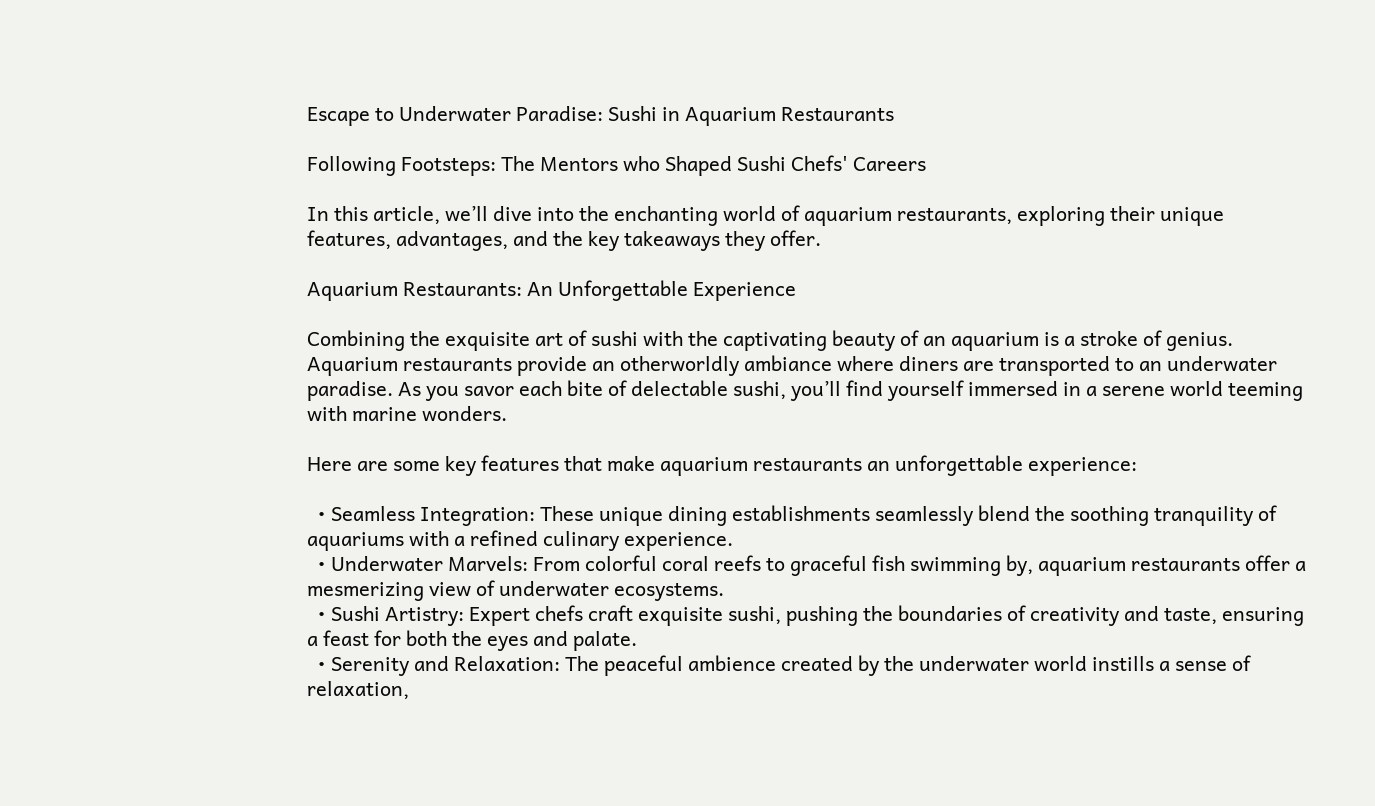Escape to Underwater Paradise: Sushi in Aquarium Restaurants

Following Footsteps: The Mentors who Shaped Sushi Chefs' Careers

In this article, we’ll dive into the enchanting world of aquarium restaurants, exploring their unique features, advantages, and the key takeaways they offer.

Aquarium Restaurants: An Unforgettable Experience

Combining the exquisite art of sushi with the captivating beauty of an aquarium is a stroke of genius. Aquarium restaurants provide an otherworldly ambiance where diners are transported to an underwater paradise. As you savor each bite of delectable sushi, you’ll find yourself immersed in a serene world teeming with marine wonders.

Here are some key features that make aquarium restaurants an unforgettable experience:

  • Seamless Integration: These unique dining establishments seamlessly blend the soothing tranquility of aquariums with a refined culinary experience.
  • Underwater Marvels: From colorful coral reefs to graceful fish swimming by, aquarium restaurants offer a mesmerizing view of underwater ecosystems.
  • Sushi Artistry: Expert chefs craft exquisite sushi, pushing the boundaries of creativity and taste, ensuring a feast for both the eyes and palate.
  • Serenity and Relaxation: The peaceful ambience created by the underwater world instills a sense of relaxation,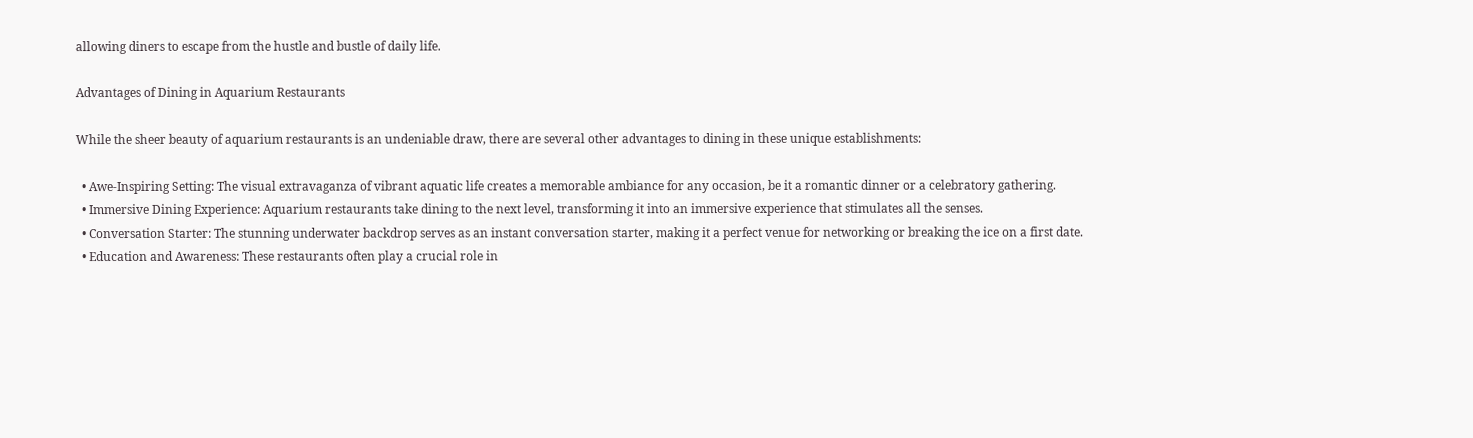allowing diners to escape from the hustle and bustle of daily life.

Advantages of Dining in Aquarium Restaurants

While the sheer beauty of aquarium restaurants is an undeniable draw, there are several other advantages to dining in these unique establishments:

  • Awe-Inspiring Setting: The visual extravaganza of vibrant aquatic life creates a memorable ambiance for any occasion, be it a romantic dinner or a celebratory gathering.
  • Immersive Dining Experience: Aquarium restaurants take dining to the next level, transforming it into an immersive experience that stimulates all the senses.
  • Conversation Starter: The stunning underwater backdrop serves as an instant conversation starter, making it a perfect venue for networking or breaking the ice on a first date.
  • Education and Awareness: These restaurants often play a crucial role in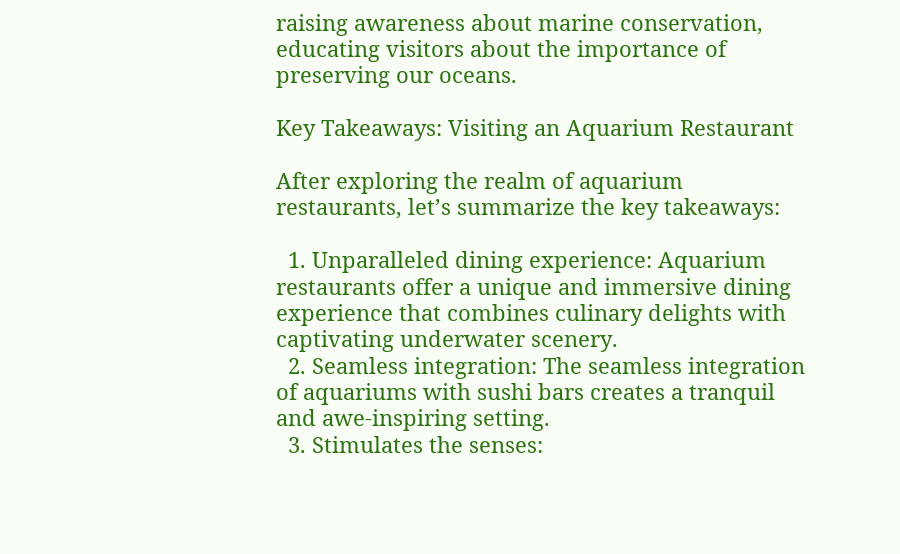raising awareness about marine conservation, educating visitors about the importance of preserving our oceans.

Key Takeaways: Visiting an Aquarium Restaurant

After exploring the realm of aquarium restaurants, let’s summarize the key takeaways:

  1. Unparalleled dining experience: Aquarium restaurants offer a unique and immersive dining experience that combines culinary delights with captivating underwater scenery.
  2. Seamless integration: The seamless integration of aquariums with sushi bars creates a tranquil and awe-inspiring setting.
  3. Stimulates the senses: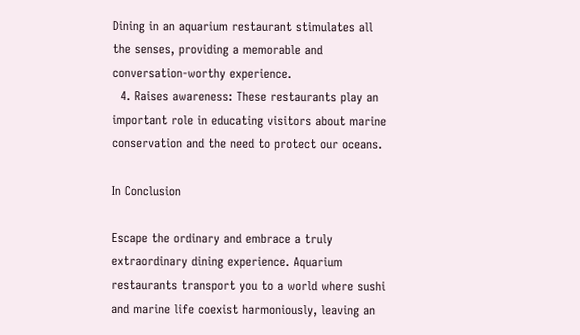Dining in an aquarium restaurant stimulates all the senses, providing a memorable and conversation-worthy experience.
  4. Raises awareness: These restaurants play an important role in educating visitors about marine conservation and the need to protect our oceans.

In Conclusion

Escape the ordinary and embrace a truly extraordinary dining experience. Aquarium restaurants transport you to a world where sushi and marine life coexist harmoniously, leaving an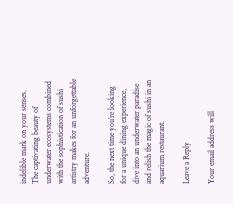indelible mark on your senses. The captivating beauty of underwater ecosystems combined with the sophistication of sushi artistry makes for an unforgettable adventure.

So, the next time you’re looking for a unique dining experience, dive into an underwater paradise and relish the magic of sushi in an aquarium restaurant.

Leave a Reply

Your email address will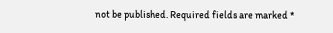not be published. Required fields are marked *